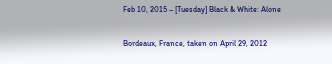Feb 10, 2015 – [Tuesday] Black & White: Alone

Bordeaux, France, taken on April 29, 2012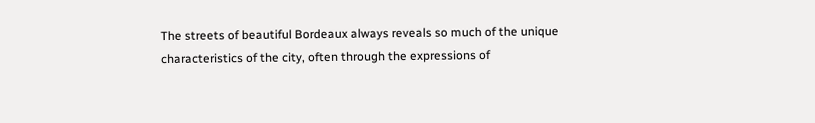The streets of beautiful Bordeaux always reveals so much of the unique characteristics of the city, often through the expressions of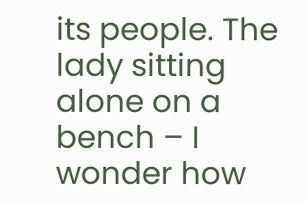its people. The lady sitting alone on a bench – I wonder how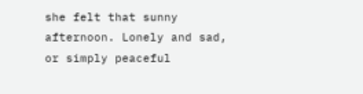she felt that sunny afternoon. Lonely and sad, or simply peaceful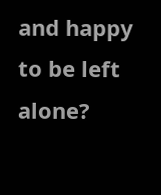and happy to be left alone?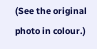(See the original photo in colour.)